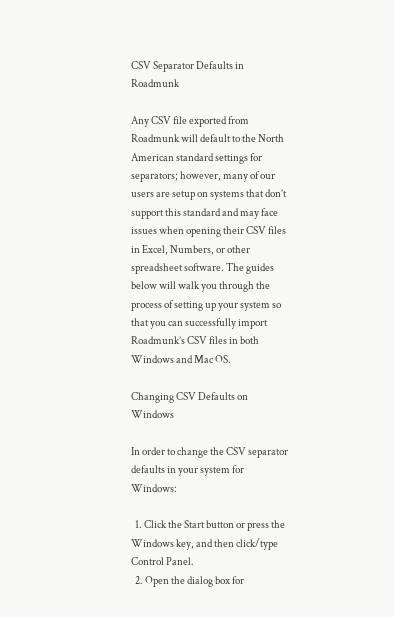CSV Separator Defaults in Roadmunk

Any CSV file exported from Roadmunk will default to the North American standard settings for separators; however, many of our users are setup on systems that don’t support this standard and may face issues when opening their CSV files in Excel, Numbers, or other spreadsheet software. The guides below will walk you through the process of setting up your system so that you can successfully import Roadmunk’s CSV files in both Windows and Mac OS.

Changing CSV Defaults on Windows

In order to change the CSV separator defaults in your system for Windows:

  1. Click the Start button or press the Windows key, and then click/type Control Panel.
  2. Open the dialog box for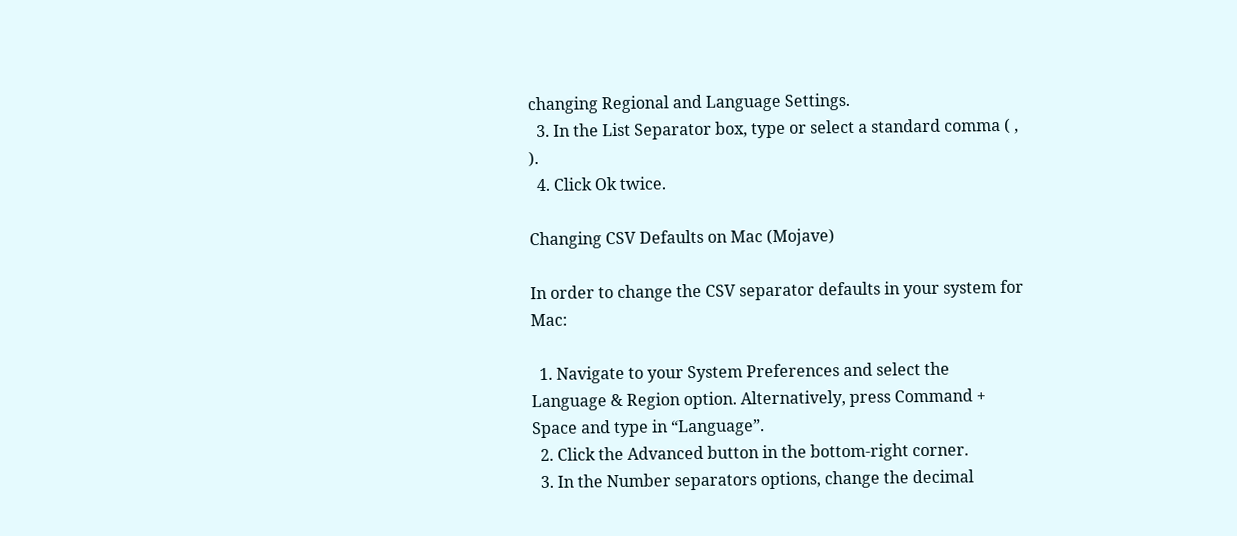changing Regional and Language Settings.
  3. In the List Separator box, type or select a standard comma ( , ).
  4. Click Ok twice.

Changing CSV Defaults on Mac (Mojave)

In order to change the CSV separator defaults in your system for Mac:

  1. Navigate to your System Preferences and select the Language & Region option. Alternatively, press Command + Space and type in “Language”.
  2. Click the Advanced button in the bottom-right corner.
  3. In the Number separators options, change the decimal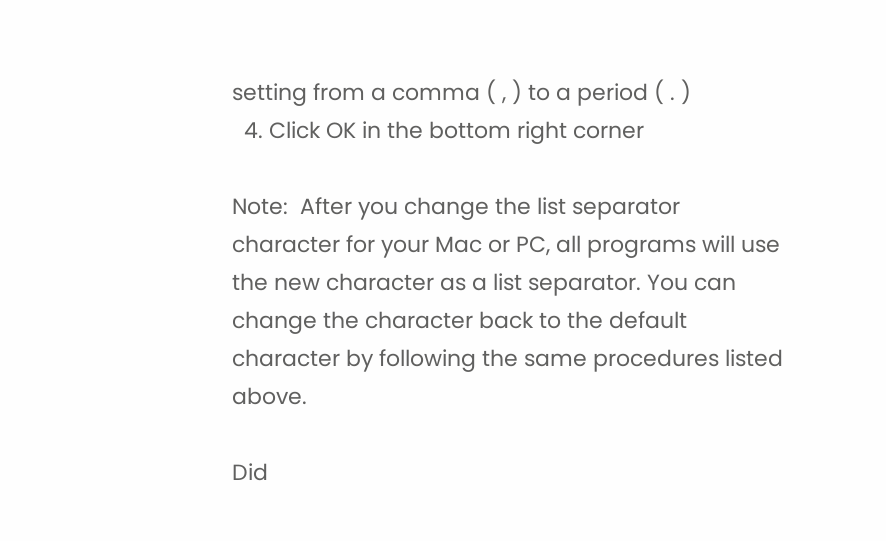setting from a comma ( , ) to a period ( . )
  4. Click OK in the bottom right corner

Note:  After you change the list separator character for your Mac or PC, all programs will use the new character as a list separator. You can change the character back to the default character by following the same procedures listed above.

Did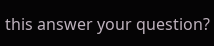this answer your question?